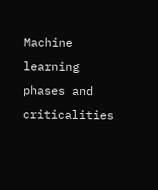Machine learning phases and criticalities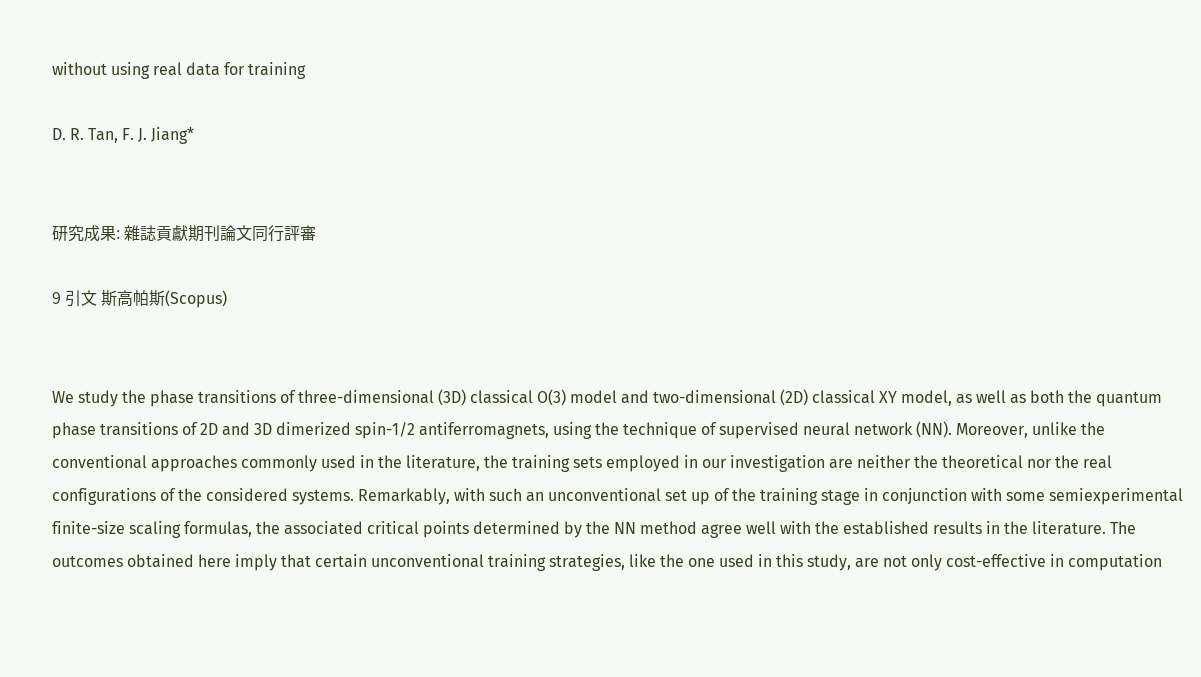without using real data for training

D. R. Tan, F. J. Jiang*


研究成果: 雜誌貢獻期刊論文同行評審

9 引文 斯高帕斯(Scopus)


We study the phase transitions of three-dimensional (3D) classical O(3) model and two-dimensional (2D) classical XY model, as well as both the quantum phase transitions of 2D and 3D dimerized spin-1/2 antiferromagnets, using the technique of supervised neural network (NN). Moreover, unlike the conventional approaches commonly used in the literature, the training sets employed in our investigation are neither the theoretical nor the real configurations of the considered systems. Remarkably, with such an unconventional set up of the training stage in conjunction with some semiexperimental finite-size scaling formulas, the associated critical points determined by the NN method agree well with the established results in the literature. The outcomes obtained here imply that certain unconventional training strategies, like the one used in this study, are not only cost-effective in computation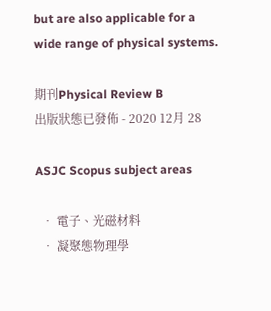but are also applicable for a wide range of physical systems.

期刊Physical Review B
出版狀態已發佈 - 2020 12月 28

ASJC Scopus subject areas

  • 電子、光磁材料
  • 凝聚態物理學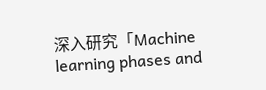深入研究「Machine learning phases and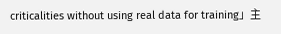criticalities without using real data for training」主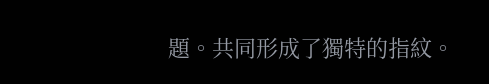題。共同形成了獨特的指紋。